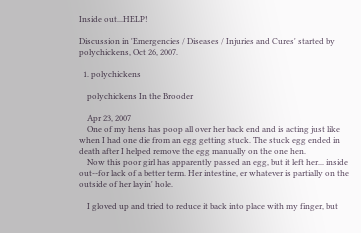Inside out...HELP!

Discussion in 'Emergencies / Diseases / Injuries and Cures' started by polychickens, Oct 26, 2007.

  1. polychickens

    polychickens In the Brooder

    Apr 23, 2007
    One of my hens has poop all over her back end and is acting just like when I had one die from an egg getting stuck. The stuck egg ended in death after I helped remove the egg manually on the one hen.
    Now this poor girl has apparently passed an egg, but it left her... inside out--for lack of a better term. Her intestine, er whatever is partially on the outside of her layin' hole.

    I gloved up and tried to reduce it back into place with my finger, but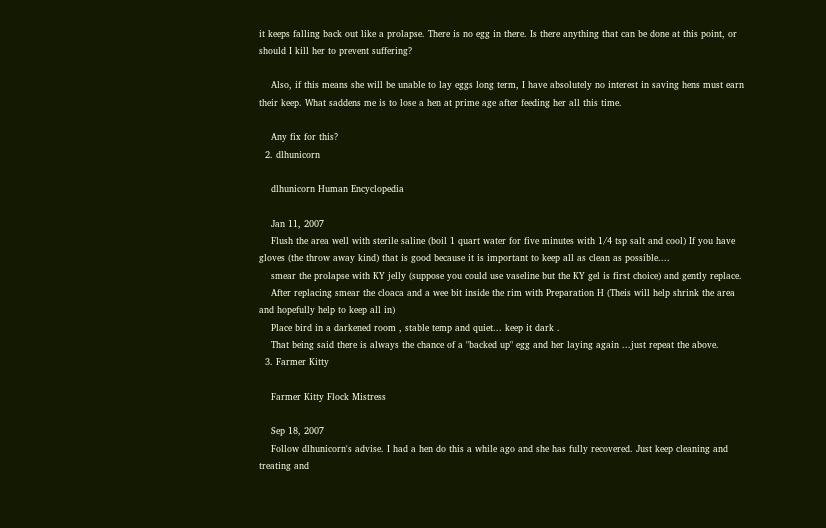it keeps falling back out like a prolapse. There is no egg in there. Is there anything that can be done at this point, or should I kill her to prevent suffering?

    Also, if this means she will be unable to lay eggs long term, I have absolutely no interest in saving hens must earn their keep. What saddens me is to lose a hen at prime age after feeding her all this time.

    Any fix for this?
  2. dlhunicorn

    dlhunicorn Human Encyclopedia

    Jan 11, 2007
    Flush the area well with sterile saline (boil 1 quart water for five minutes with 1/4 tsp salt and cool) If you have gloves (the throw away kind) that is good because it is important to keep all as clean as possible....
    smear the prolapse with KY jelly (suppose you could use vaseline but the KY gel is first choice) and gently replace.
    After replacing smear the cloaca and a wee bit inside the rim with Preparation H (Theis will help shrink the area and hopefully help to keep all in)
    Place bird in a darkened room , stable temp and quiet... keep it dark .
    That being said there is always the chance of a "backed up" egg and her laying again ...just repeat the above.
  3. Farmer Kitty

    Farmer Kitty Flock Mistress

    Sep 18, 2007
    Follow dlhunicorn's advise. I had a hen do this a while ago and she has fully recovered. Just keep cleaning and treating and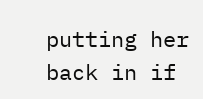putting her back in if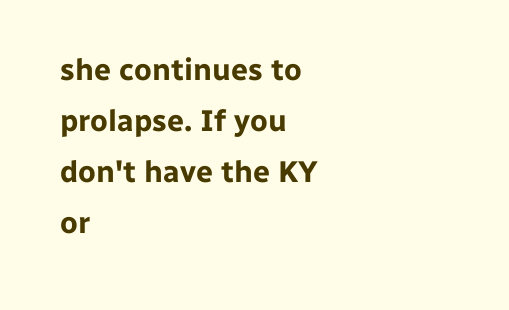she continues to prolapse. If you don't have the KY or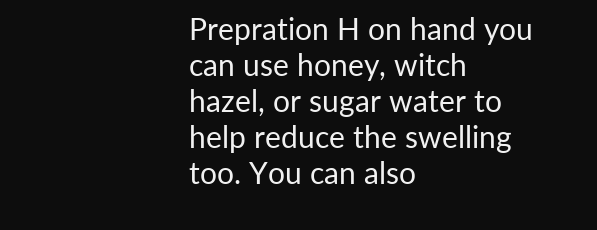Prepration H on hand you can use honey, witch hazel, or sugar water to help reduce the swelling too. You can also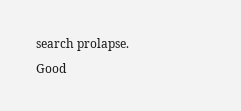search prolapse. Good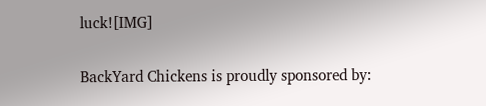luck![IMG]

BackYard Chickens is proudly sponsored by: